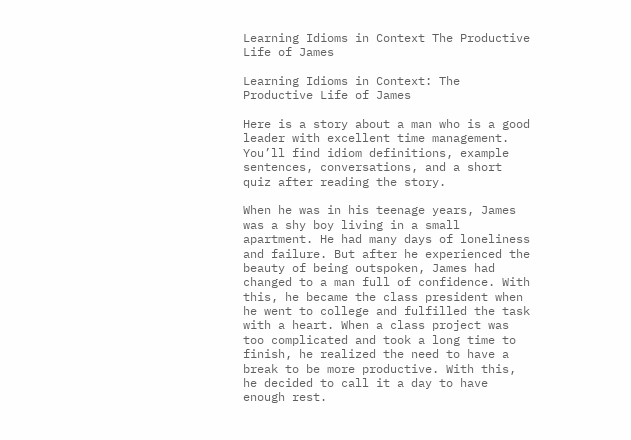Learning Idioms in Context The Productive Life of James

Learning Idioms in Context: The Productive Life of James

Here is a story about a man who is a good leader with excellent time management. You’ll find idiom definitions, example sentences, conversations, and a short quiz after reading the story.

When he was in his teenage years, James was a shy boy living in a small apartment. He had many days of loneliness and failure. But after he experienced the beauty of being outspoken, James had changed to a man full of confidence. With this, he became the class president when he went to college and fulfilled the task with a heart. When a class project was too complicated and took a long time to finish, he realized the need to have a break to be more productive. With this, he decided to call it a day to have enough rest.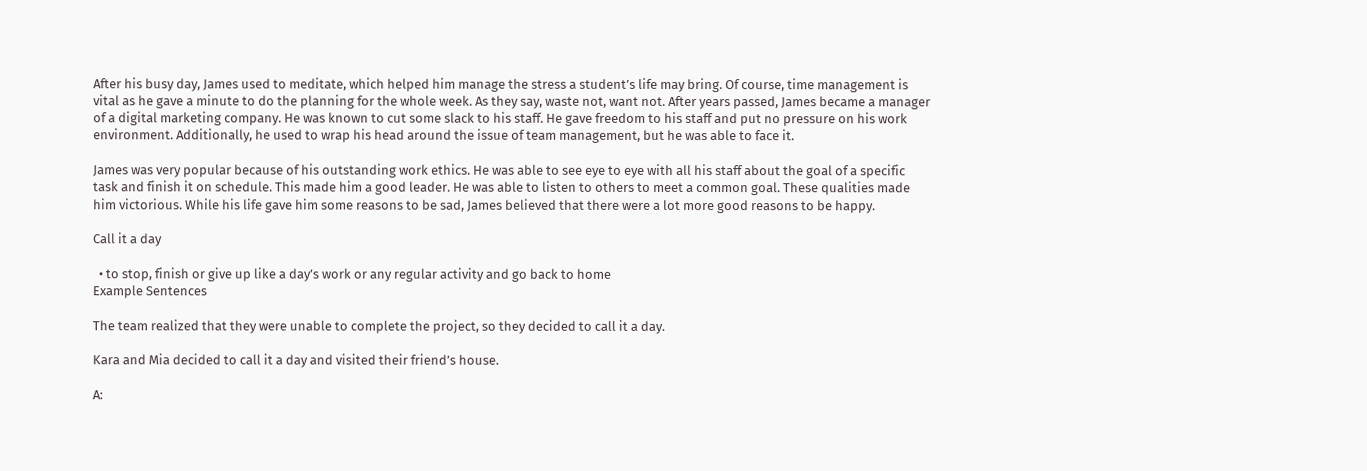After his busy day, James used to meditate, which helped him manage the stress a student’s life may bring. Of course, time management is vital as he gave a minute to do the planning for the whole week. As they say, waste not, want not. After years passed, James became a manager of a digital marketing company. He was known to cut some slack to his staff. He gave freedom to his staff and put no pressure on his work environment. Additionally, he used to wrap his head around the issue of team management, but he was able to face it.

James was very popular because of his outstanding work ethics. He was able to see eye to eye with all his staff about the goal of a specific task and finish it on schedule. This made him a good leader. He was able to listen to others to meet a common goal. These qualities made him victorious. While his life gave him some reasons to be sad, James believed that there were a lot more good reasons to be happy.

Call it a day

  • to stop, finish or give up like a day’s work or any regular activity and go back to home
Example Sentences

The team realized that they were unable to complete the project, so they decided to call it a day.

Kara and Mia decided to call it a day and visited their friend’s house.

A: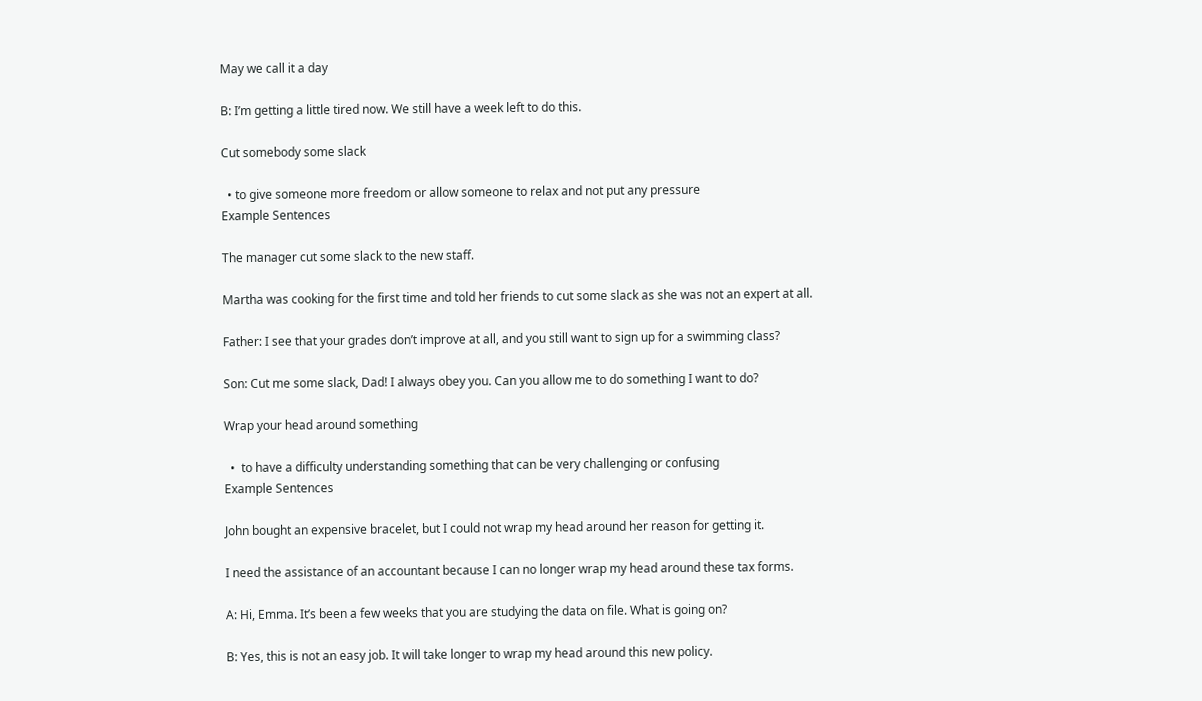May we call it a day

B: I’m getting a little tired now. We still have a week left to do this.

Cut somebody some slack

  • to give someone more freedom or allow someone to relax and not put any pressure
Example Sentences

The manager cut some slack to the new staff.

Martha was cooking for the first time and told her friends to cut some slack as she was not an expert at all.

Father: I see that your grades don’t improve at all, and you still want to sign up for a swimming class?

Son: Cut me some slack, Dad! I always obey you. Can you allow me to do something I want to do?

Wrap your head around something

  •  to have a difficulty understanding something that can be very challenging or confusing
Example Sentences

John bought an expensive bracelet, but I could not wrap my head around her reason for getting it.

I need the assistance of an accountant because I can no longer wrap my head around these tax forms.

A: Hi, Emma. It’s been a few weeks that you are studying the data on file. What is going on?

B: Yes, this is not an easy job. It will take longer to wrap my head around this new policy.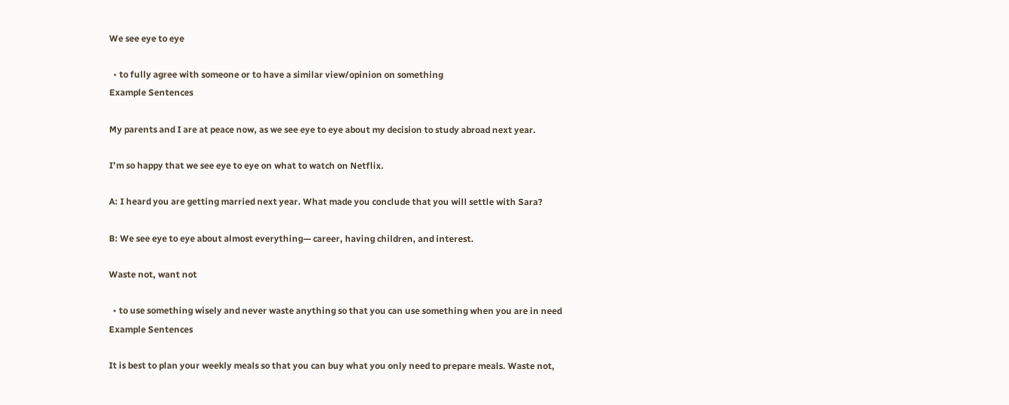We see eye to eye

  • to fully agree with someone or to have a similar view/opinion on something
Example Sentences

My parents and I are at peace now, as we see eye to eye about my decision to study abroad next year.

I’m so happy that we see eye to eye on what to watch on Netflix.

A: I heard you are getting married next year. What made you conclude that you will settle with Sara?

B: We see eye to eye about almost everything— career, having children, and interest.

Waste not, want not

  • to use something wisely and never waste anything so that you can use something when you are in need
Example Sentences

It is best to plan your weekly meals so that you can buy what you only need to prepare meals. Waste not,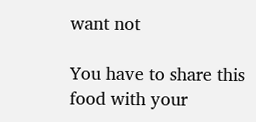want not

You have to share this food with your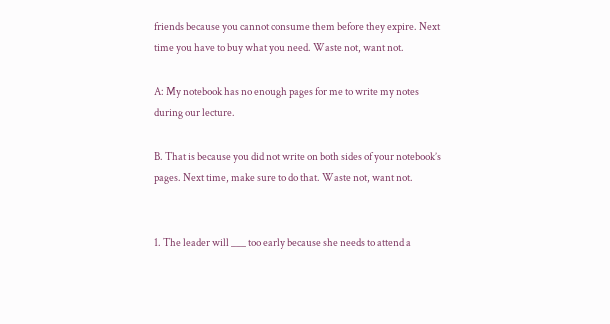friends because you cannot consume them before they expire. Next time you have to buy what you need. Waste not, want not.

A: My notebook has no enough pages for me to write my notes during our lecture.

B. That is because you did not write on both sides of your notebook’s pages. Next time, make sure to do that. Waste not, want not.


1. The leader will ___ too early because she needs to attend a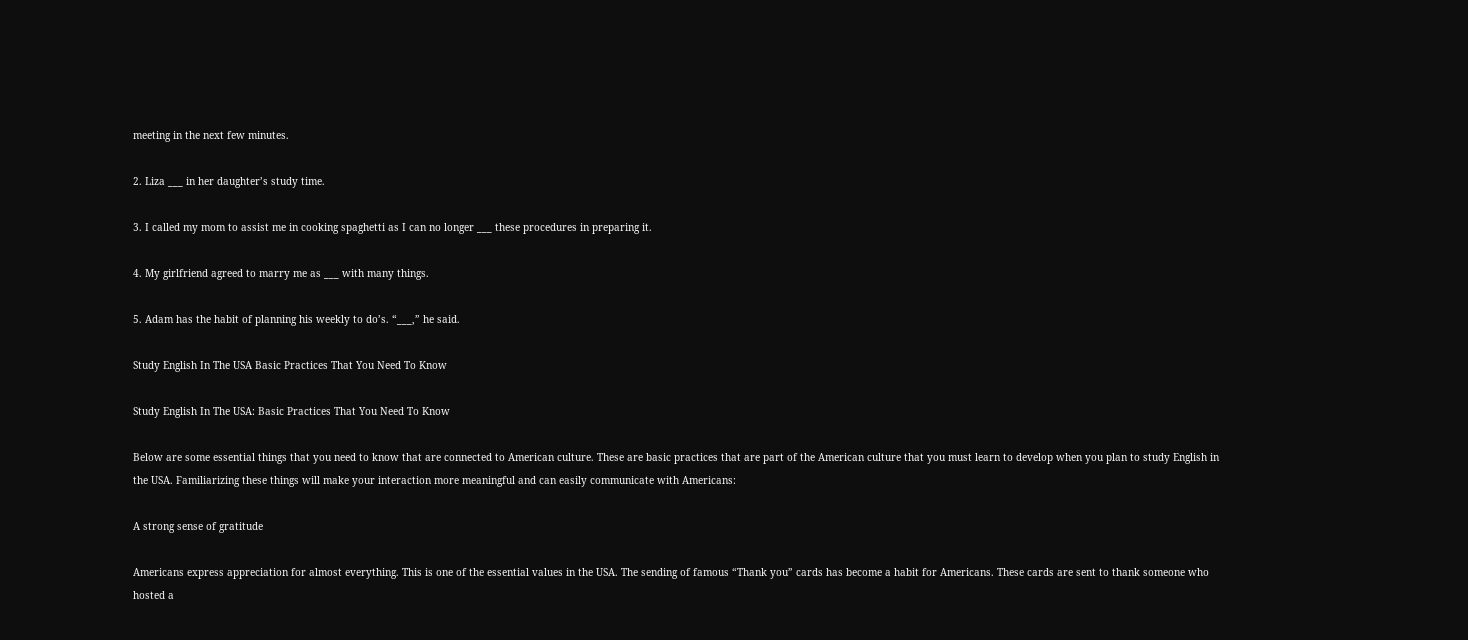meeting in the next few minutes.

2. Liza ___ in her daughter’s study time.

3. I called my mom to assist me in cooking spaghetti as I can no longer ___ these procedures in preparing it.

4. My girlfriend agreed to marry me as ___ with many things.

5. Adam has the habit of planning his weekly to do’s. “___,” he said.

Study English In The USA Basic Practices That You Need To Know

Study English In The USA: Basic Practices That You Need To Know

Below are some essential things that you need to know that are connected to American culture. These are basic practices that are part of the American culture that you must learn to develop when you plan to study English in the USA. Familiarizing these things will make your interaction more meaningful and can easily communicate with Americans:

A strong sense of gratitude

Americans express appreciation for almost everything. This is one of the essential values in the USA. The sending of famous “Thank you” cards has become a habit for Americans. These cards are sent to thank someone who hosted a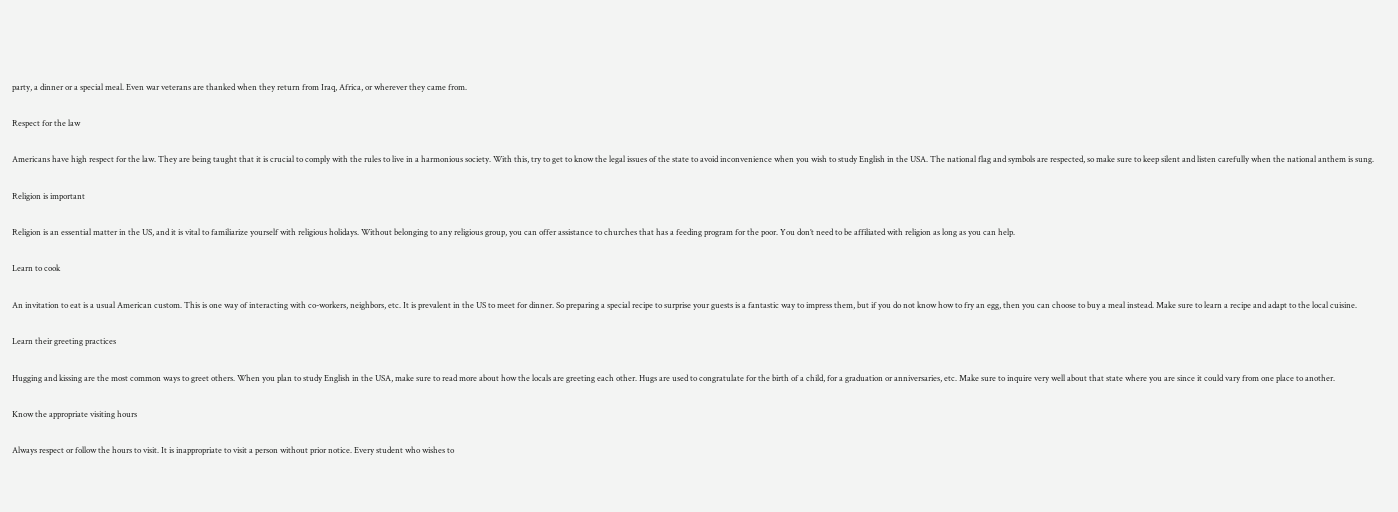party, a dinner or a special meal. Even war veterans are thanked when they return from Iraq, Africa, or wherever they came from.

Respect for the law

Americans have high respect for the law. They are being taught that it is crucial to comply with the rules to live in a harmonious society. With this, try to get to know the legal issues of the state to avoid inconvenience when you wish to study English in the USA. The national flag and symbols are respected, so make sure to keep silent and listen carefully when the national anthem is sung.

Religion is important

Religion is an essential matter in the US, and it is vital to familiarize yourself with religious holidays. Without belonging to any religious group, you can offer assistance to churches that has a feeding program for the poor. You don’t need to be affiliated with religion as long as you can help.

Learn to cook

An invitation to eat is a usual American custom. This is one way of interacting with co-workers, neighbors, etc. It is prevalent in the US to meet for dinner. So preparing a special recipe to surprise your guests is a fantastic way to impress them, but if you do not know how to fry an egg, then you can choose to buy a meal instead. Make sure to learn a recipe and adapt to the local cuisine.

Learn their greeting practices

Hugging and kissing are the most common ways to greet others. When you plan to study English in the USA, make sure to read more about how the locals are greeting each other. Hugs are used to congratulate for the birth of a child, for a graduation or anniversaries, etc. Make sure to inquire very well about that state where you are since it could vary from one place to another.

Know the appropriate visiting hours

Always respect or follow the hours to visit. It is inappropriate to visit a person without prior notice. Every student who wishes to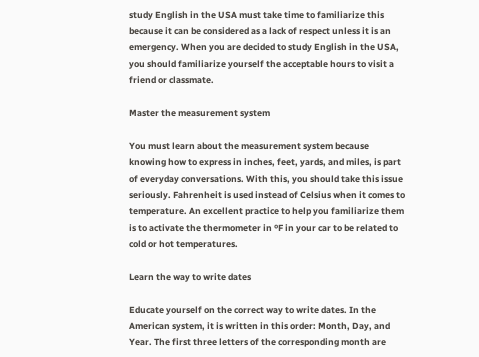study English in the USA must take time to familiarize this because it can be considered as a lack of respect unless it is an emergency. When you are decided to study English in the USA, you should familiarize yourself the acceptable hours to visit a friend or classmate.

Master the measurement system

You must learn about the measurement system because knowing how to express in inches, feet, yards, and miles, is part of everyday conversations. With this, you should take this issue seriously. Fahrenheit is used instead of Celsius when it comes to temperature. An excellent practice to help you familiarize them is to activate the thermometer in ºF in your car to be related to cold or hot temperatures.

Learn the way to write dates

Educate yourself on the correct way to write dates. In the American system, it is written in this order: Month, Day, and Year. The first three letters of the corresponding month are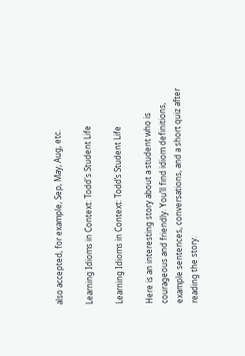also accepted, for example, Sep, May, Aug, etc.

Learning Idioms in Context: Todd's Student Life

Learning Idioms in Context: Todd’s Student Life

Here is an interesting story about a student who is courageous and friendly. You’ll find idiom definitions, example sentences, conversations, and a short quiz after reading the story.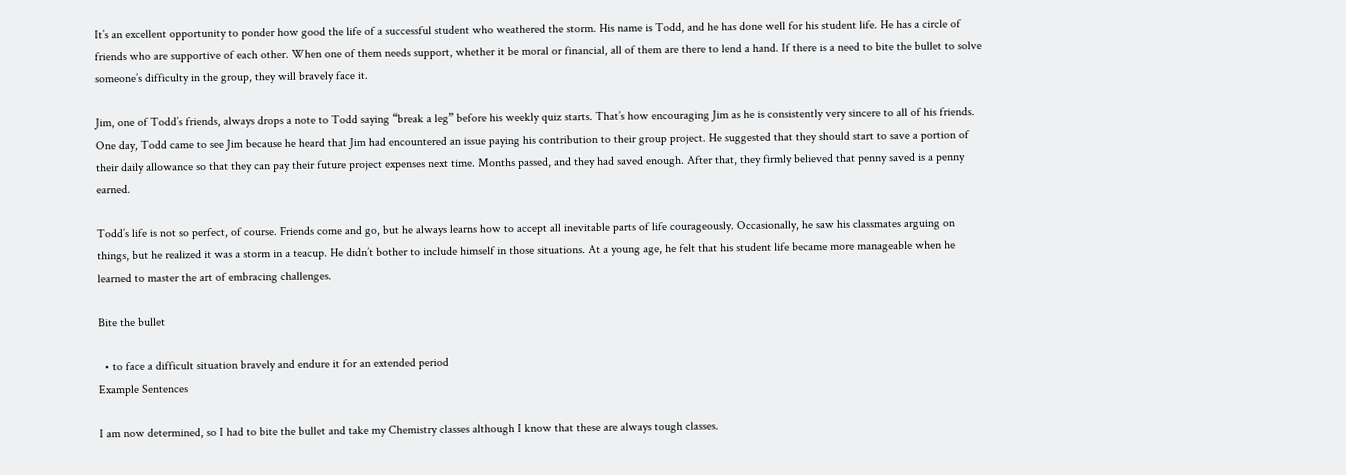It’s an excellent opportunity to ponder how good the life of a successful student who weathered the storm. His name is Todd, and he has done well for his student life. He has a circle of friends who are supportive of each other. When one of them needs support, whether it be moral or financial, all of them are there to lend a hand. If there is a need to bite the bullet to solve someone’s difficulty in the group, they will bravely face it.

Jim, one of Todd’s friends, always drops a note to Todd saying “break a leg” before his weekly quiz starts. That’s how encouraging Jim as he is consistently very sincere to all of his friends. One day, Todd came to see Jim because he heard that Jim had encountered an issue paying his contribution to their group project. He suggested that they should start to save a portion of their daily allowance so that they can pay their future project expenses next time. Months passed, and they had saved enough. After that, they firmly believed that penny saved is a penny earned.

Todd’s life is not so perfect, of course. Friends come and go, but he always learns how to accept all inevitable parts of life courageously. Occasionally, he saw his classmates arguing on things, but he realized it was a storm in a teacup. He didn’t bother to include himself in those situations. At a young age, he felt that his student life became more manageable when he learned to master the art of embracing challenges.

Bite the bullet

  • to face a difficult situation bravely and endure it for an extended period
Example Sentences

I am now determined, so I had to bite the bullet and take my Chemistry classes although I know that these are always tough classes.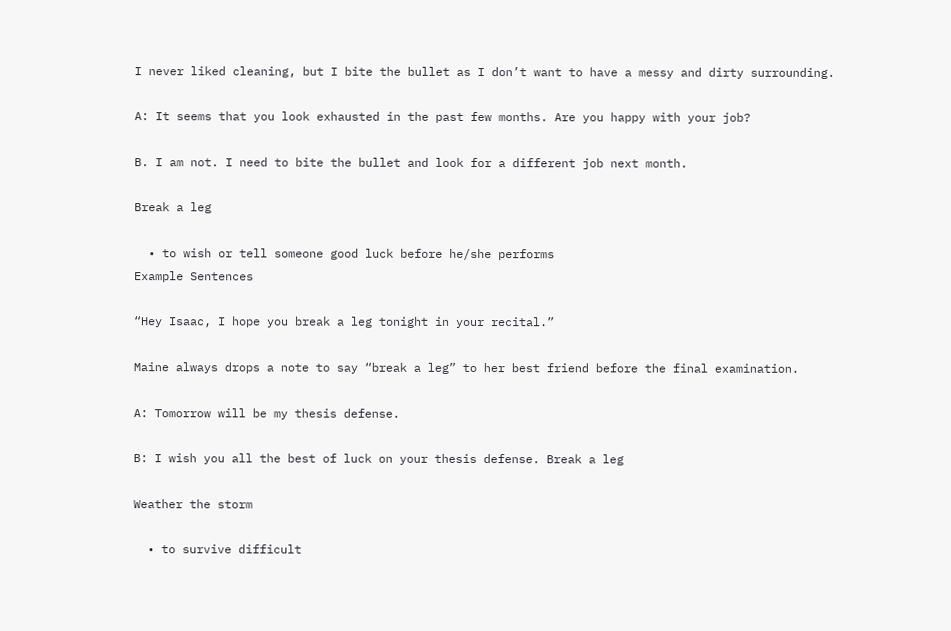I never liked cleaning, but I bite the bullet as I don’t want to have a messy and dirty surrounding.

A: It seems that you look exhausted in the past few months. Are you happy with your job?

B. I am not. I need to bite the bullet and look for a different job next month.

Break a leg

  • to wish or tell someone good luck before he/she performs
Example Sentences

“Hey Isaac, I hope you break a leg tonight in your recital.”

Maine always drops a note to say “break a leg” to her best friend before the final examination.

A: Tomorrow will be my thesis defense.

B: I wish you all the best of luck on your thesis defense. Break a leg

Weather the storm

  • to survive difficult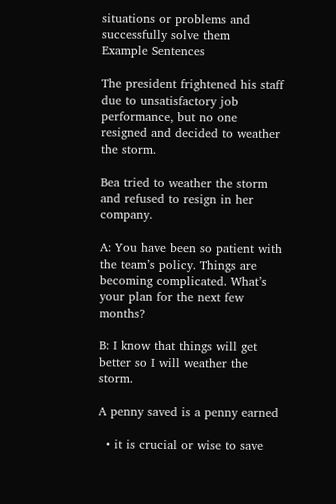situations or problems and successfully solve them
Example Sentences

The president frightened his staff due to unsatisfactory job performance, but no one resigned and decided to weather the storm.

Bea tried to weather the storm and refused to resign in her company.

A: You have been so patient with the team’s policy. Things are becoming complicated. What’s your plan for the next few months?

B: I know that things will get better so I will weather the storm.

A penny saved is a penny earned

  • it is crucial or wise to save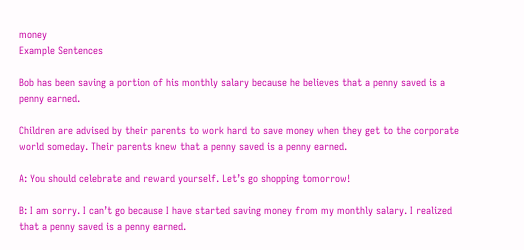money
Example Sentences

Bob has been saving a portion of his monthly salary because he believes that a penny saved is a penny earned.

Children are advised by their parents to work hard to save money when they get to the corporate world someday. Their parents knew that a penny saved is a penny earned.

A: You should celebrate and reward yourself. Let’s go shopping tomorrow!

B: I am sorry. I can’t go because I have started saving money from my monthly salary. I realized that a penny saved is a penny earned.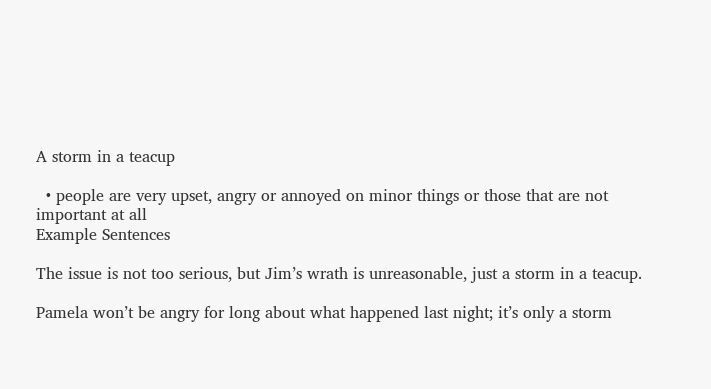A storm in a teacup

  • people are very upset, angry or annoyed on minor things or those that are not important at all
Example Sentences

The issue is not too serious, but Jim’s wrath is unreasonable, just a storm in a teacup.

Pamela won’t be angry for long about what happened last night; it’s only a storm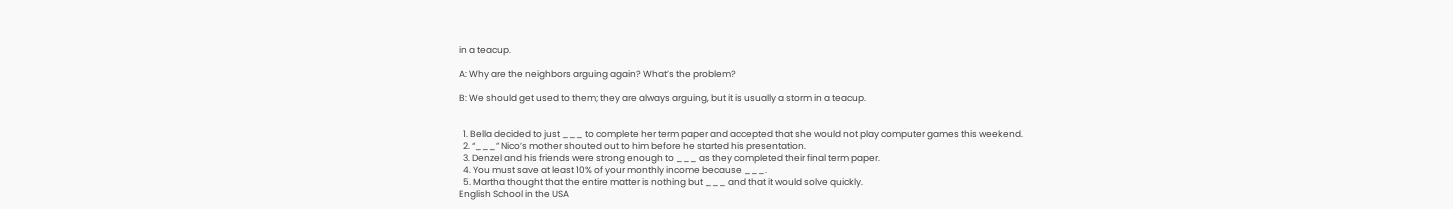in a teacup.

A: Why are the neighbors arguing again? What’s the problem?

B: We should get used to them; they are always arguing, but it is usually a storm in a teacup.


  1. Bella decided to just ___ to complete her term paper and accepted that she would not play computer games this weekend.
  2. “___” Nico’s mother shouted out to him before he started his presentation.
  3. Denzel and his friends were strong enough to ___ as they completed their final term paper.
  4. You must save at least 10% of your monthly income because ___.
  5. Martha thought that the entire matter is nothing but ___ and that it would solve quickly.
English School in the USA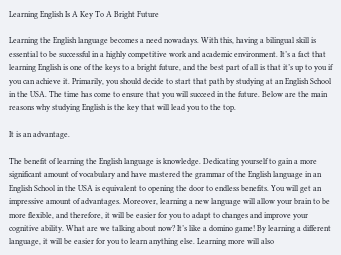Learning English Is A Key To A Bright Future

Learning the English language becomes a need nowadays. With this, having a bilingual skill is essential to be successful in a highly competitive work and academic environment. It’s a fact that learning English is one of the keys to a bright future, and the best part of all is that it’s up to you if you can achieve it. Primarily, you should decide to start that path by studying at an English School in the USA. The time has come to ensure that you will succeed in the future. Below are the main reasons why studying English is the key that will lead you to the top.

It is an advantage.

The benefit of learning the English language is knowledge. Dedicating yourself to gain a more significant amount of vocabulary and have mastered the grammar of the English language in an English School in the USA is equivalent to opening the door to endless benefits. You will get an impressive amount of advantages. Moreover, learning a new language will allow your brain to be more flexible, and therefore, it will be easier for you to adapt to changes and improve your cognitive ability. What are we talking about now? It’s like a domino game! By learning a different language, it will be easier for you to learn anything else. Learning more will also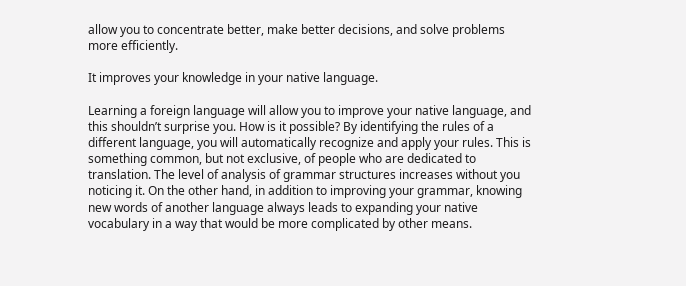allow you to concentrate better, make better decisions, and solve problems more efficiently.

It improves your knowledge in your native language.

Learning a foreign language will allow you to improve your native language, and this shouldn’t surprise you. How is it possible? By identifying the rules of a different language, you will automatically recognize and apply your rules. This is something common, but not exclusive, of people who are dedicated to translation. The level of analysis of grammar structures increases without you noticing it. On the other hand, in addition to improving your grammar, knowing new words of another language always leads to expanding your native vocabulary in a way that would be more complicated by other means.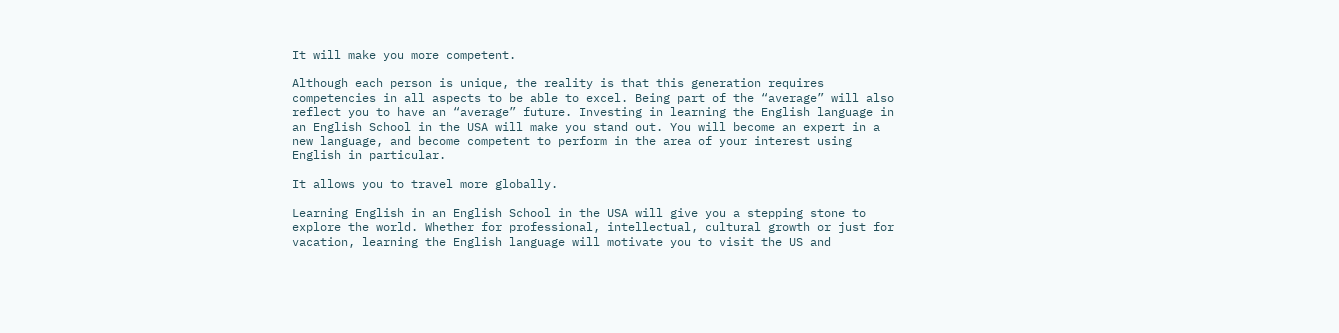It will make you more competent.

Although each person is unique, the reality is that this generation requires competencies in all aspects to be able to excel. Being part of the “average” will also reflect you to have an “average” future. Investing in learning the English language in an English School in the USA will make you stand out. You will become an expert in a new language, and become competent to perform in the area of your interest using English in particular.

It allows you to travel more globally.

Learning English in an English School in the USA will give you a stepping stone to explore the world. Whether for professional, intellectual, cultural growth or just for vacation, learning the English language will motivate you to visit the US and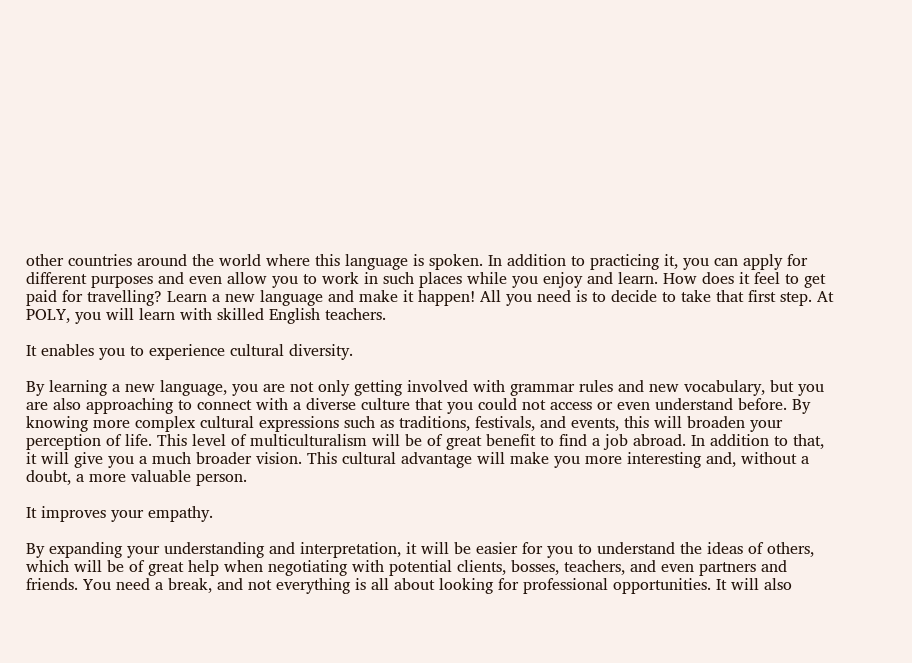other countries around the world where this language is spoken. In addition to practicing it, you can apply for different purposes and even allow you to work in such places while you enjoy and learn. How does it feel to get paid for travelling? Learn a new language and make it happen! All you need is to decide to take that first step. At POLY, you will learn with skilled English teachers.

It enables you to experience cultural diversity.

By learning a new language, you are not only getting involved with grammar rules and new vocabulary, but you are also approaching to connect with a diverse culture that you could not access or even understand before. By knowing more complex cultural expressions such as traditions, festivals, and events, this will broaden your perception of life. This level of multiculturalism will be of great benefit to find a job abroad. In addition to that, it will give you a much broader vision. This cultural advantage will make you more interesting and, without a doubt, a more valuable person.

It improves your empathy.

By expanding your understanding and interpretation, it will be easier for you to understand the ideas of others, which will be of great help when negotiating with potential clients, bosses, teachers, and even partners and friends. You need a break, and not everything is all about looking for professional opportunities. It will also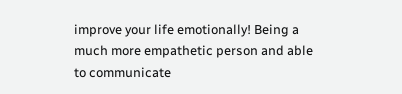improve your life emotionally! Being a much more empathetic person and able to communicate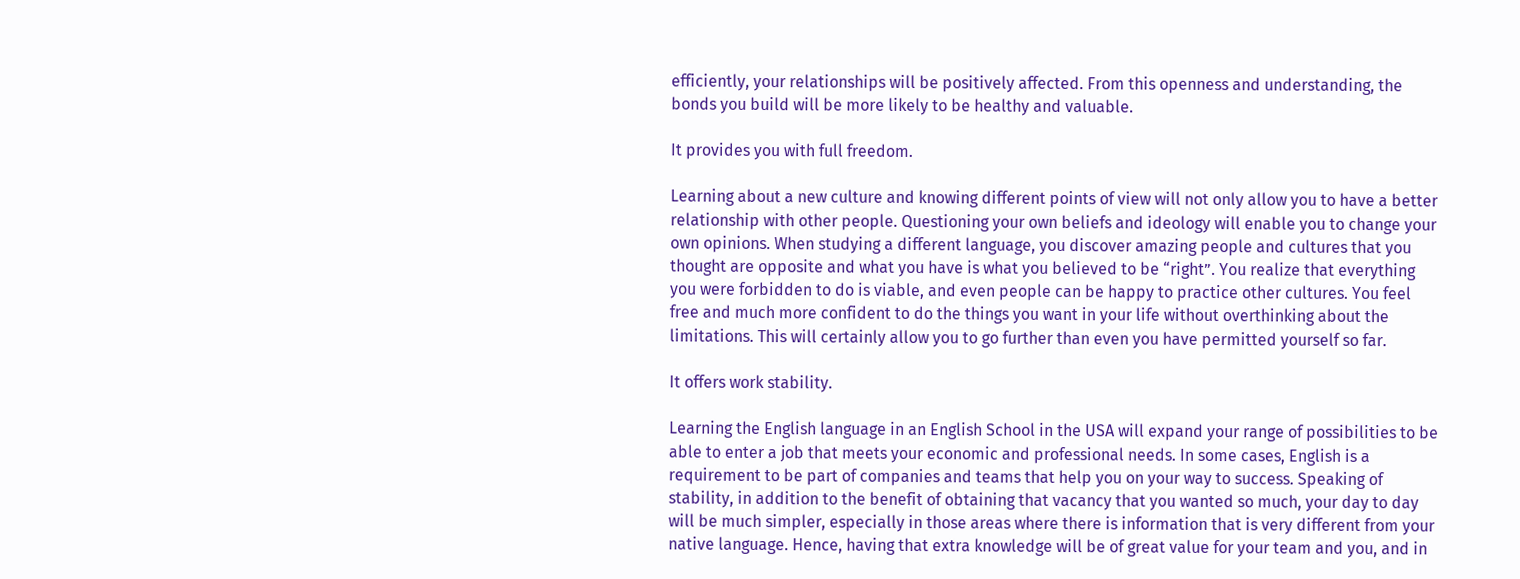efficiently, your relationships will be positively affected. From this openness and understanding, the bonds you build will be more likely to be healthy and valuable.

It provides you with full freedom.

Learning about a new culture and knowing different points of view will not only allow you to have a better relationship with other people. Questioning your own beliefs and ideology will enable you to change your own opinions. When studying a different language, you discover amazing people and cultures that you thought are opposite and what you have is what you believed to be “right”. You realize that everything you were forbidden to do is viable, and even people can be happy to practice other cultures. You feel free and much more confident to do the things you want in your life without overthinking about the limitations. This will certainly allow you to go further than even you have permitted yourself so far.

It offers work stability.

Learning the English language in an English School in the USA will expand your range of possibilities to be able to enter a job that meets your economic and professional needs. In some cases, English is a requirement to be part of companies and teams that help you on your way to success. Speaking of stability, in addition to the benefit of obtaining that vacancy that you wanted so much, your day to day will be much simpler, especially in those areas where there is information that is very different from your native language. Hence, having that extra knowledge will be of great value for your team and you, and in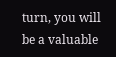turn, you will be a valuable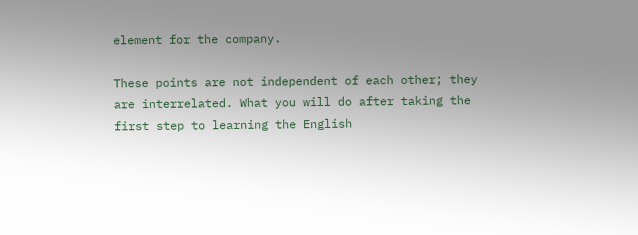element for the company.

These points are not independent of each other; they are interrelated. What you will do after taking the first step to learning the English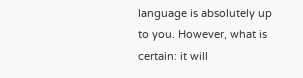language is absolutely up to you. However, what is certain: it will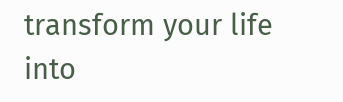transform your life into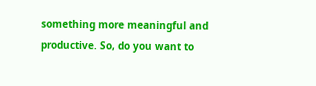something more meaningful and productive. So, do you want to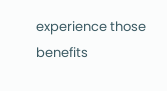experience those benefits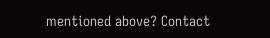mentioned above? Contact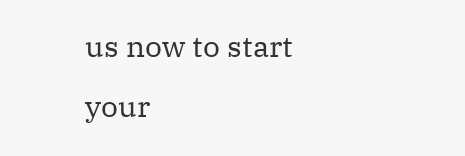us now to start your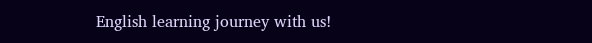English learning journey with us!